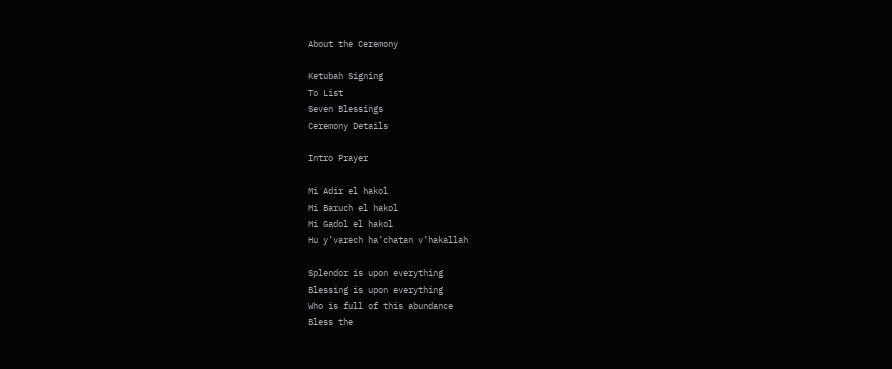About the Ceremony

Ketubah Signing
To List
Seven Blessings
Ceremony Details

Intro Prayer

Mi Adir el hakol
Mi Baruch el hakol
Mi Gadol el hakol
Hu y’varech ha’chatan v’hakallah

Splendor is upon everything
Blessing is upon everything
Who is full of this abundance
Bless the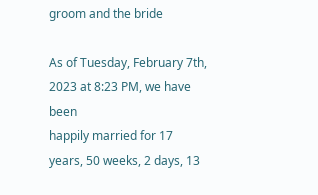groom and the bride

As of Tuesday, February 7th, 2023 at 8:23 PM, we have been
happily married for 17 years, 50 weeks, 2 days, 13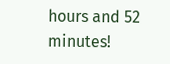hours and 52 minutes!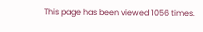This page has been viewed 1056 times.